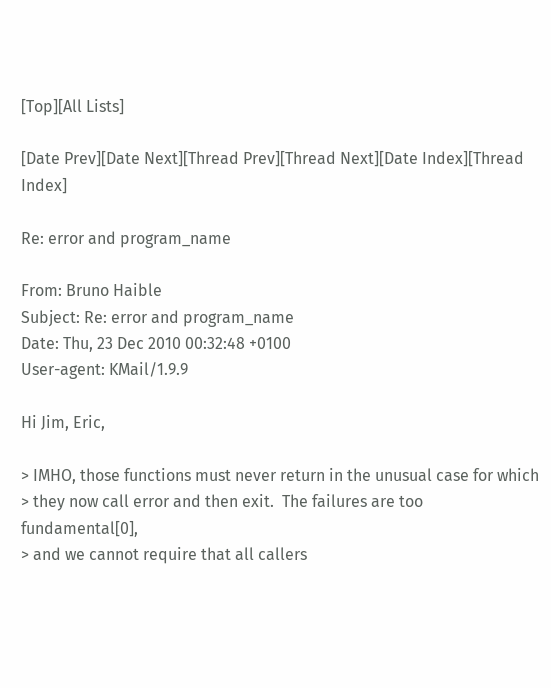[Top][All Lists]

[Date Prev][Date Next][Thread Prev][Thread Next][Date Index][Thread Index]

Re: error and program_name

From: Bruno Haible
Subject: Re: error and program_name
Date: Thu, 23 Dec 2010 00:32:48 +0100
User-agent: KMail/1.9.9

Hi Jim, Eric,

> IMHO, those functions must never return in the unusual case for which
> they now call error and then exit.  The failures are too fundamental[0],
> and we cannot require that all callers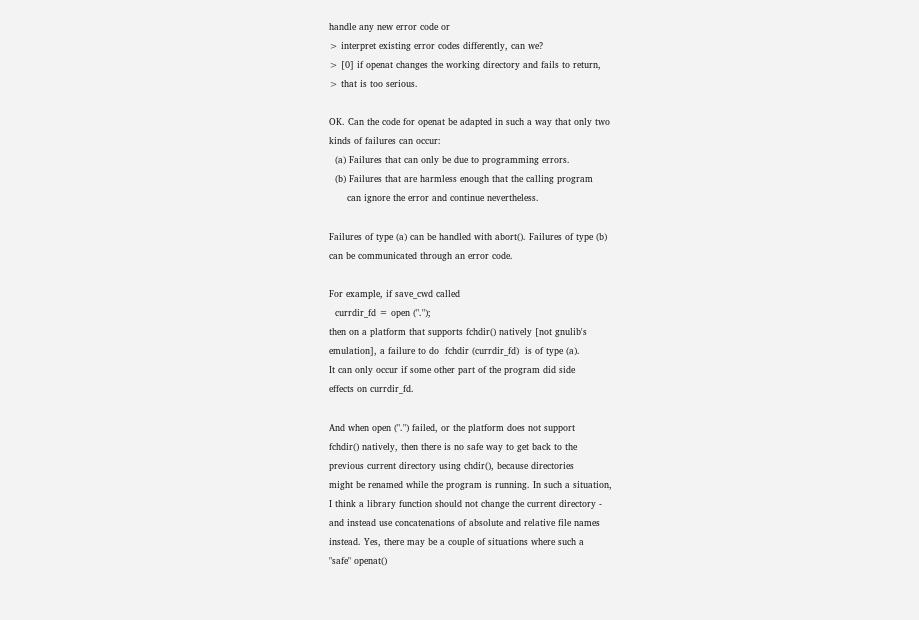handle any new error code or
> interpret existing error codes differently, can we?
> [0] if openat changes the working directory and fails to return,
> that is too serious.

OK. Can the code for openat be adapted in such a way that only two
kinds of failures can occur:
  (a) Failures that can only be due to programming errors.
  (b) Failures that are harmless enough that the calling program
      can ignore the error and continue nevertheless.

Failures of type (a) can be handled with abort(). Failures of type (b)
can be communicated through an error code.

For example, if save_cwd called
  currdir_fd = open (".");
then on a platform that supports fchdir() natively [not gnulib's
emulation], a failure to do  fchdir (currdir_fd)  is of type (a).
It can only occur if some other part of the program did side
effects on currdir_fd.

And when open (".") failed, or the platform does not support
fchdir() natively, then there is no safe way to get back to the
previous current directory using chdir(), because directories
might be renamed while the program is running. In such a situation,
I think a library function should not change the current directory -
and instead use concatenations of absolute and relative file names
instead. Yes, there may be a couple of situations where such a
"safe" openat()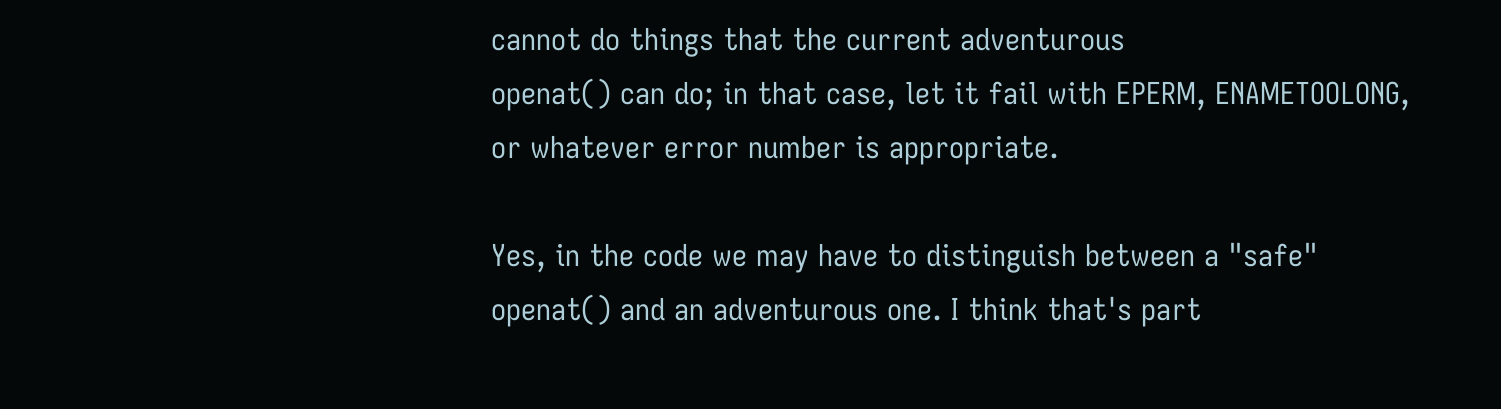cannot do things that the current adventurous
openat() can do; in that case, let it fail with EPERM, ENAMETOOLONG,
or whatever error number is appropriate.

Yes, in the code we may have to distinguish between a "safe"
openat() and an adventurous one. I think that's part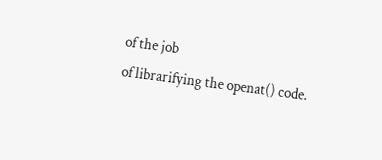of the job
of librarifying the openat() code.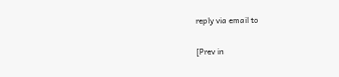reply via email to

[Prev in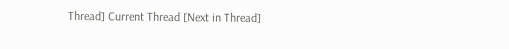Thread] Current Thread [Next in Thread]